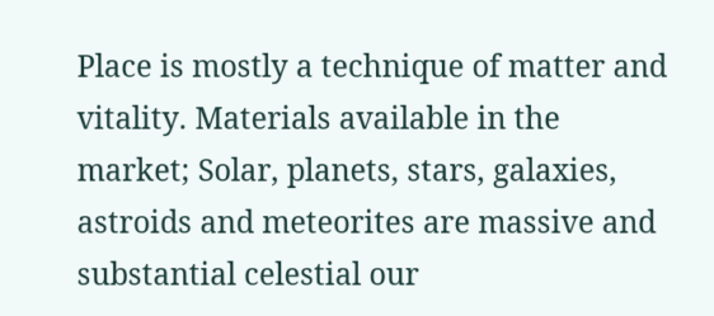Place is mostly a technique of matter and vitality. Materials available in the market; Solar, planets, stars, galaxies, astroids and meteorites are massive and substantial celestial our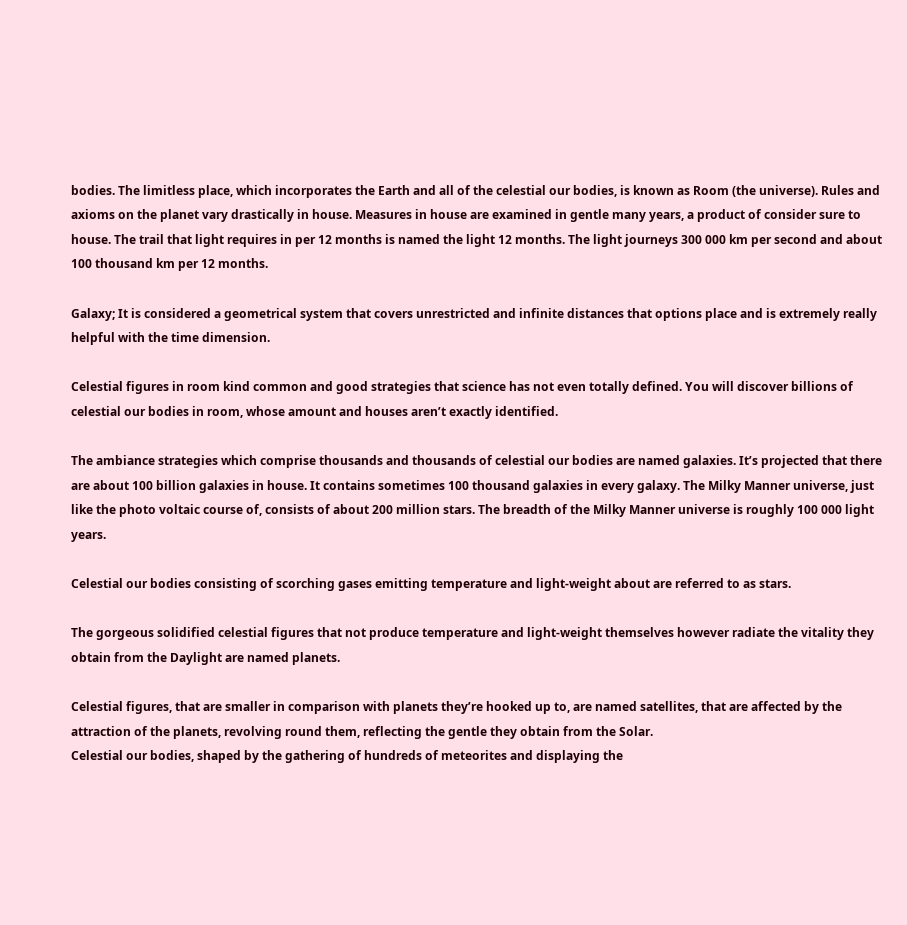bodies. The limitless place, which incorporates the Earth and all of the celestial our bodies, is known as Room (the universe). Rules and axioms on the planet vary drastically in house. Measures in house are examined in gentle many years, a product of consider sure to house. The trail that light requires in per 12 months is named the light 12 months. The light journeys 300 000 km per second and about 100 thousand km per 12 months.

Galaxy; It is considered a geometrical system that covers unrestricted and infinite distances that options place and is extremely really helpful with the time dimension.

Celestial figures in room kind common and good strategies that science has not even totally defined. You will discover billions of celestial our bodies in room, whose amount and houses aren’t exactly identified.

The ambiance strategies which comprise thousands and thousands of celestial our bodies are named galaxies. It’s projected that there are about 100 billion galaxies in house. It contains sometimes 100 thousand galaxies in every galaxy. The Milky Manner universe, just like the photo voltaic course of, consists of about 200 million stars. The breadth of the Milky Manner universe is roughly 100 000 light years.

Celestial our bodies consisting of scorching gases emitting temperature and light-weight about are referred to as stars.

The gorgeous solidified celestial figures that not produce temperature and light-weight themselves however radiate the vitality they obtain from the Daylight are named planets.

Celestial figures, that are smaller in comparison with planets they’re hooked up to, are named satellites, that are affected by the attraction of the planets, revolving round them, reflecting the gentle they obtain from the Solar.
Celestial our bodies, shaped by the gathering of hundreds of meteorites and displaying the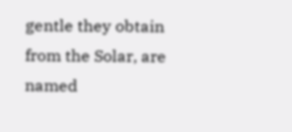gentle they obtain from the Solar, are named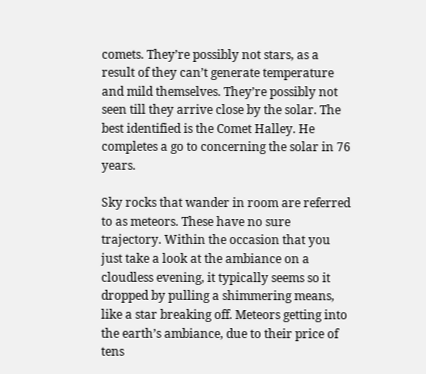comets. They’re possibly not stars, as a result of they can’t generate temperature and mild themselves. They’re possibly not seen till they arrive close by the solar. The best identified is the Comet Halley. He completes a go to concerning the solar in 76 years.

Sky rocks that wander in room are referred to as meteors. These have no sure trajectory. Within the occasion that you just take a look at the ambiance on a cloudless evening, it typically seems so it dropped by pulling a shimmering means, like a star breaking off. Meteors getting into the earth’s ambiance, due to their price of tens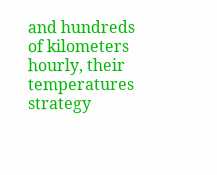and hundreds of kilometers hourly, their temperatures strategy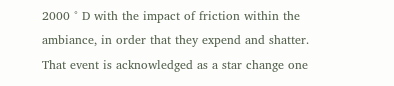2000 ° D with the impact of friction within the ambiance, in order that they expend and shatter. That event is acknowledged as a star change one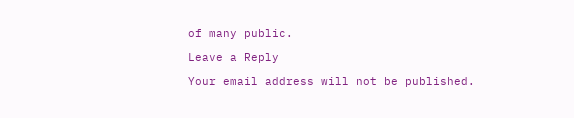of many public.

Leave a Reply

Your email address will not be published.